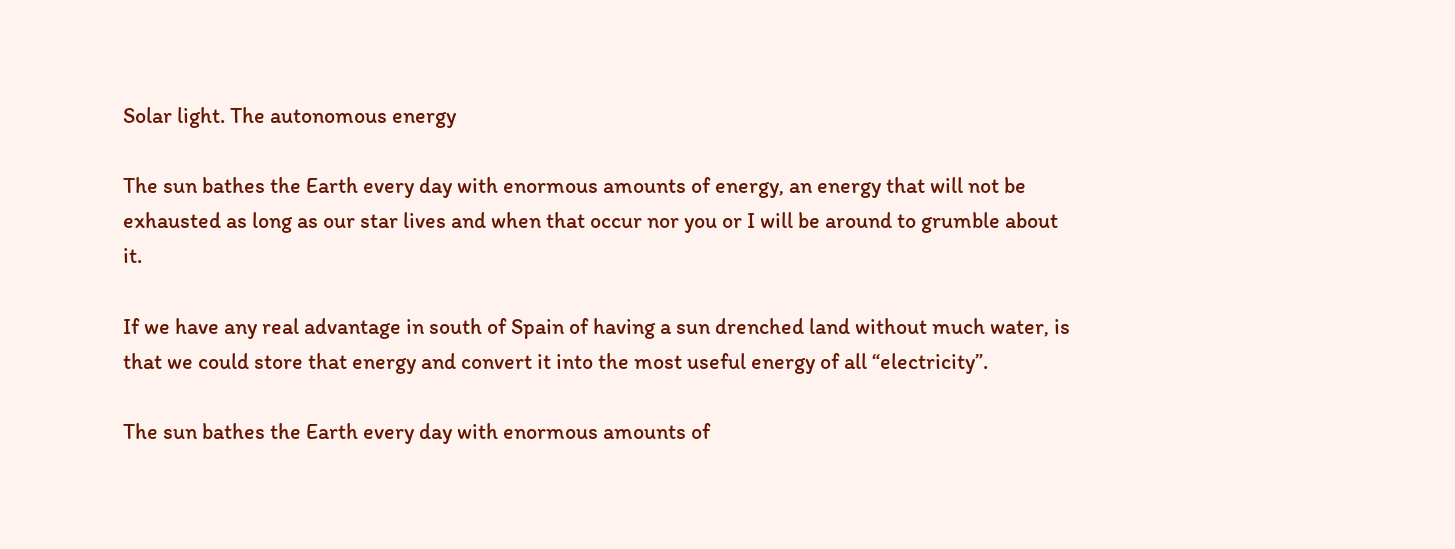Solar light. The autonomous energy

The sun bathes the Earth every day with enormous amounts of energy, an energy that will not be exhausted as long as our star lives and when that occur nor you or I will be around to grumble about it.

If we have any real advantage in south of Spain of having a sun drenched land without much water, is that we could store that energy and convert it into the most useful energy of all “electricity”.

The sun bathes the Earth every day with enormous amounts of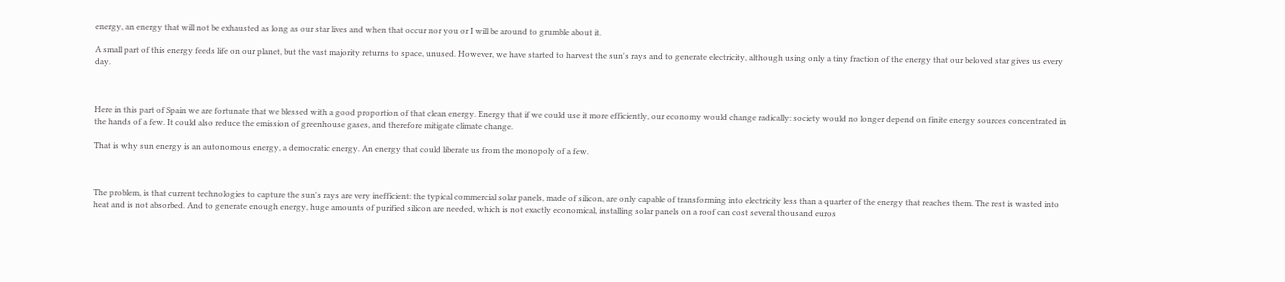energy, an energy that will not be exhausted as long as our star lives and when that occur nor you or I will be around to grumble about it.

A small part of this energy feeds life on our planet, but the vast majority returns to space, unused. However, we have started to harvest the sun's rays and to generate electricity, although using only a tiny fraction of the energy that our beloved star gives us every day.



Here in this part of Spain we are fortunate that we blessed with a good proportion of that clean energy. Energy that if we could use it more efficiently, our economy would change radically: society would no longer depend on finite energy sources concentrated in the hands of a few. It could also reduce the emission of greenhouse gases, and therefore mitigate climate change.

That is why sun energy is an autonomous energy, a democratic energy. An energy that could liberate us from the monopoly of a few.



The problem, is that current technologies to capture the sun's rays are very inefficient: the typical commercial solar panels, made of silicon, are only capable of transforming into electricity less than a quarter of the energy that reaches them. The rest is wasted into heat and is not absorbed. And to generate enough energy, huge amounts of purified silicon are needed, which is not exactly economical, installing solar panels on a roof can cost several thousand euros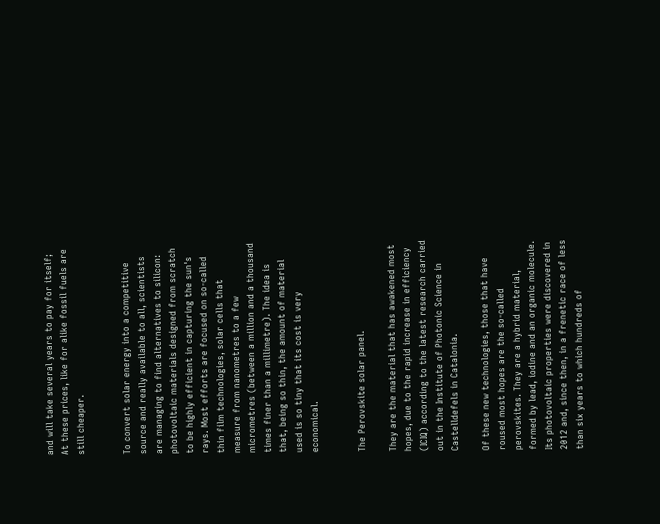and will take several years to pay for itself; At these prices, like for alike fossil fuels are still cheaper.


To convert solar energy into a competitive source and really available to all, scientists are managing to find alternatives to silicon: photovoltaic materials designed from scratch to be highly efficient in capturing the sun's rays. Most efforts are focused on so-called thin film technologies, solar cells that measure from nanometres to a few micrometres (between a million and a thousand times finer than a millimetre). The idea is that, being so thin, the amount of material used is so tiny that its cost is very economical.


The Perovskite solar panel.

They are the material that has awakened most hopes, due to the rapid increase in efficiency (ICIQ) according to the latest research carried out in the Institute of Photonic Science in Castelldefels in Catalonia.

Of these new technologies, those that have roused most hopes are the so-called perovskites. They are a hybrid material, formed by lead, iodine and an organic molecule. Its photovoltaic properties were discovered in 2012 and, since then, in a frenetic race of less than six years to which hundreds of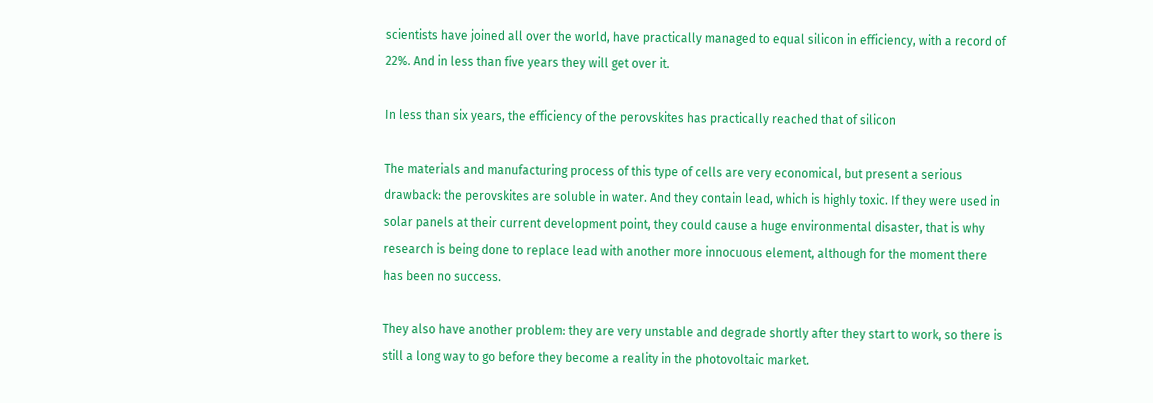scientists have joined all over the world, have practically managed to equal silicon in efficiency, with a record of 22%. And in less than five years they will get over it.

In less than six years, the efficiency of the perovskites has practically reached that of silicon

The materials and manufacturing process of this type of cells are very economical, but present a serious drawback: the perovskites are soluble in water. And they contain lead, which is highly toxic. If they were used in solar panels at their current development point, they could cause a huge environmental disaster, that is why research is being done to replace lead with another more innocuous element, although for the moment there has been no success.

They also have another problem: they are very unstable and degrade shortly after they start to work, so there is still a long way to go before they become a reality in the photovoltaic market.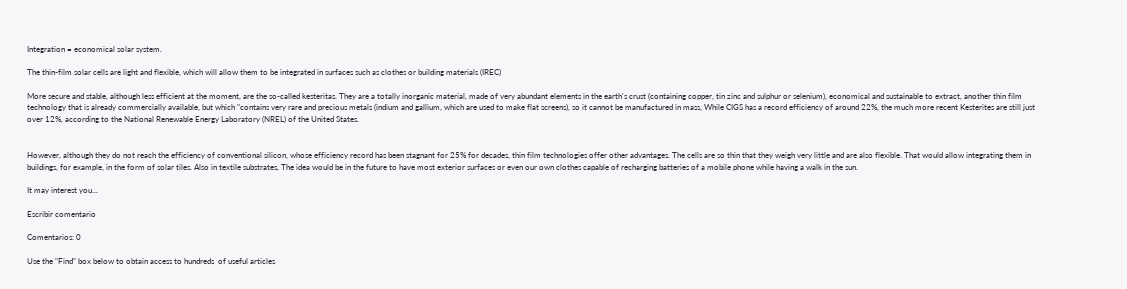Integration = economical solar system.

The thin-film solar cells are light and flexible, which will allow them to be integrated in surfaces such as clothes or building materials (IREC)

More secure and stable, although less efficient at the moment, are the so-called kesteritas. They are a totally inorganic material, made of very abundant elements in the earth's crust (containing copper, tin zinc and sulphur or selenium), economical and sustainable to extract, another thin film technology that is already commercially available, but which "contains very rare and precious metals (indium and gallium, which are used to make flat screens), so it cannot be manufactured in mass, While CIGS has a record efficiency of around 22%, the much more recent Kesterites are still just over 12%, according to the National Renewable Energy Laboratory (NREL) of the United States.


However, although they do not reach the efficiency of conventional silicon, whose efficiency record has been stagnant for 25% for decades, thin film technologies offer other advantages. The cells are so thin that they weigh very little and are also flexible. That would allow integrating them in buildings, for example, in the form of solar tiles. Also in textile substrates, The idea would be in the future to have most exterior surfaces or even our own clothes capable of recharging batteries of a mobile phone while having a walk in the sun.

It may interest you...

Escribir comentario

Comentarios: 0

Use the "Find" box below to obtain access to hundreds  of useful articles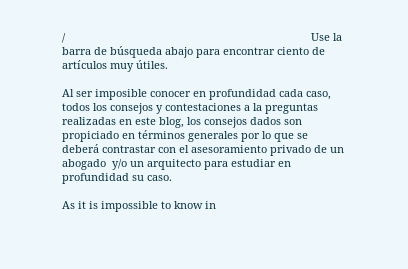/                                                                                  Use la barra de búsqueda abajo para encontrar ciento de artículos muy útiles.

Al ser imposible conocer en profundidad cada caso, todos los consejos y contestaciones a la preguntas realizadas en este blog, los consejos dados son propiciado en términos generales por lo que se deberá contrastar con el asesoramiento privado de un abogado  y/o un arquitecto para estudiar en profundidad su caso.

As it is impossible to know in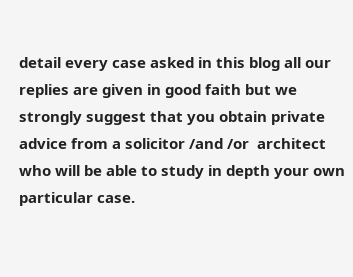detail every case asked in this blog all our replies are given in good faith but we strongly suggest that you obtain private advice from a solicitor /and /or  architect who will be able to study in depth your own particular case.